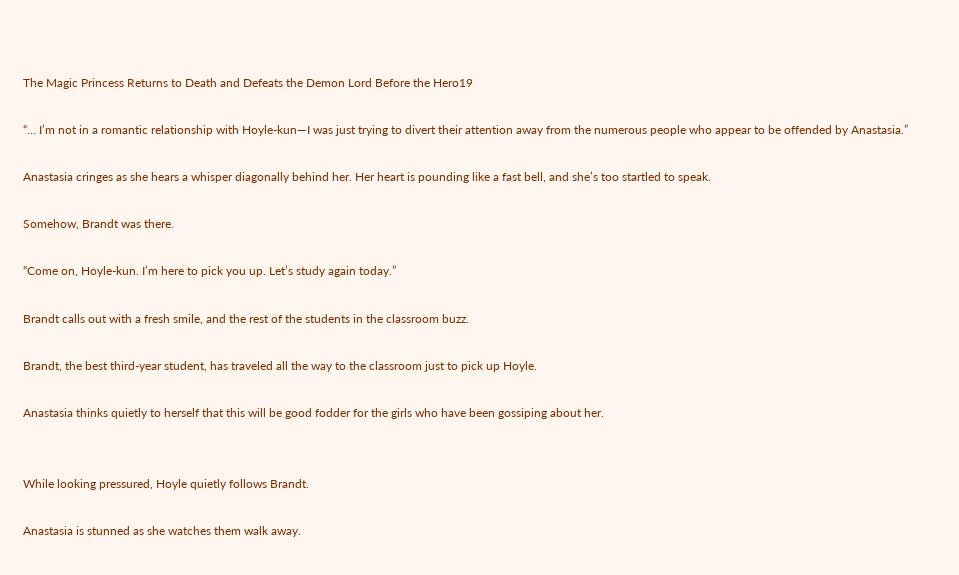The Magic Princess Returns to Death and Defeats the Demon Lord Before the Hero19

“… I’m not in a romantic relationship with Hoyle-kun—I was just trying to divert their attention away from the numerous people who appear to be offended by Anastasia.”

Anastasia cringes as she hears a whisper diagonally behind her. Her heart is pounding like a fast bell, and she’s too startled to speak.

Somehow, Brandt was there.

“Come on, Hoyle-kun. I’m here to pick you up. Let’s study again today.”

Brandt calls out with a fresh smile, and the rest of the students in the classroom buzz.

Brandt, the best third-year student, has traveled all the way to the classroom just to pick up Hoyle.

Anastasia thinks quietly to herself that this will be good fodder for the girls who have been gossiping about her.


While looking pressured, Hoyle quietly follows Brandt.

Anastasia is stunned as she watches them walk away.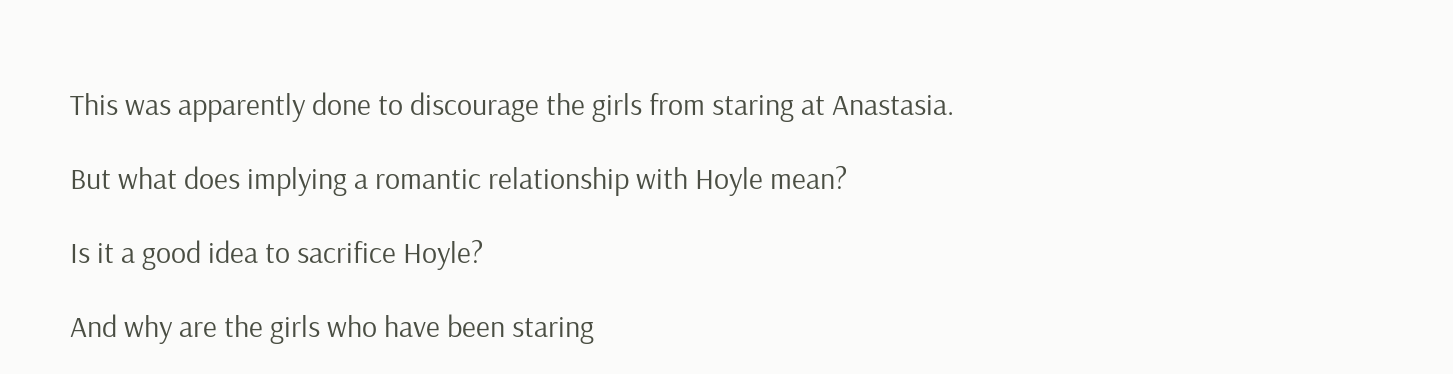This was apparently done to discourage the girls from staring at Anastasia.

But what does implying a romantic relationship with Hoyle mean?

Is it a good idea to sacrifice Hoyle?

And why are the girls who have been staring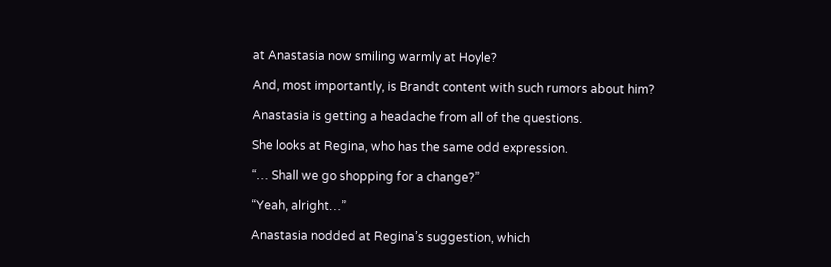at Anastasia now smiling warmly at Hoyle?

And, most importantly, is Brandt content with such rumors about him?

Anastasia is getting a headache from all of the questions.

She looks at Regina, who has the same odd expression.

“… Shall we go shopping for a change?”

“Yeah, alright…”

Anastasia nodded at Regina’s suggestion, which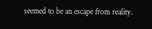seemed to be an escape from reality.